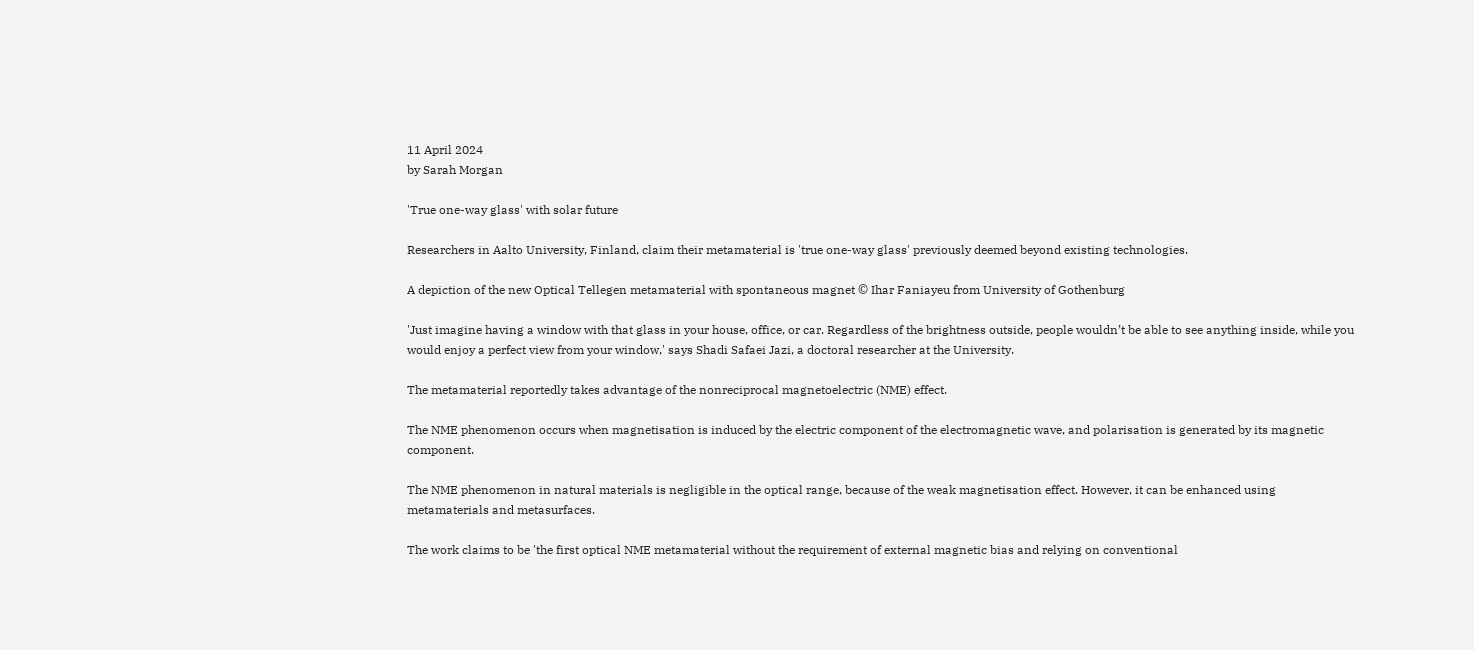11 April 2024
by Sarah Morgan

'True one-way glass' with solar future

Researchers in Aalto University, Finland, claim their metamaterial is 'true one-way glass' previously deemed beyond existing technologies.

A depiction of the new Optical Tellegen metamaterial with spontaneous magnet © Ihar Faniayeu from University of Gothenburg

'Just imagine having a window with that glass in your house, office, or car. Regardless of the brightness outside, people wouldn’t be able to see anything inside, while you would enjoy a perfect view from your window,' says Shadi Safaei Jazi, a doctoral researcher at the University.

The metamaterial reportedly takes advantage of the nonreciprocal magnetoelectric (NME) effect.

The NME phenomenon occurs when magnetisation is induced by the electric component of the electromagnetic wave, and polarisation is generated by its magnetic component.

The NME phenomenon in natural materials is negligible in the optical range, because of the weak magnetisation effect. However, it can be enhanced using metamaterials and metasurfaces.

The work claims to be 'the first optical NME metamaterial without the requirement of external magnetic bias and relying on conventional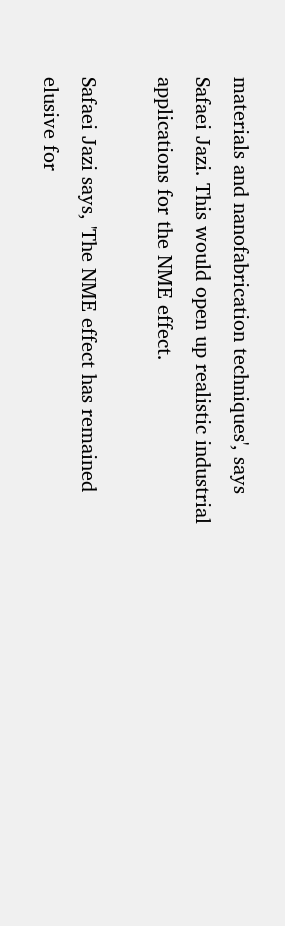materials and nanofabrication techniques', says Safaei Jazi. This would open up realistic industrial applications for the NME effect.

Safaei Jazi says, 'The NME effect has remained elusive for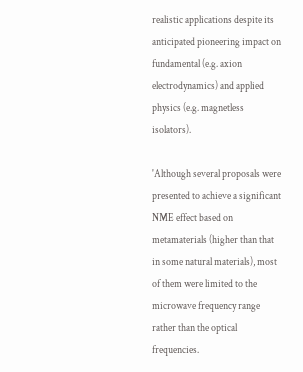realistic applications despite its anticipated pioneering impact on fundamental (e.g. axion electrodynamics) and applied physics (e.g. magnetless isolators).

'Although several proposals were presented to achieve a significant NME effect based on metamaterials (higher than that in some natural materials), most of them were limited to the microwave frequency range rather than the optical frequencies.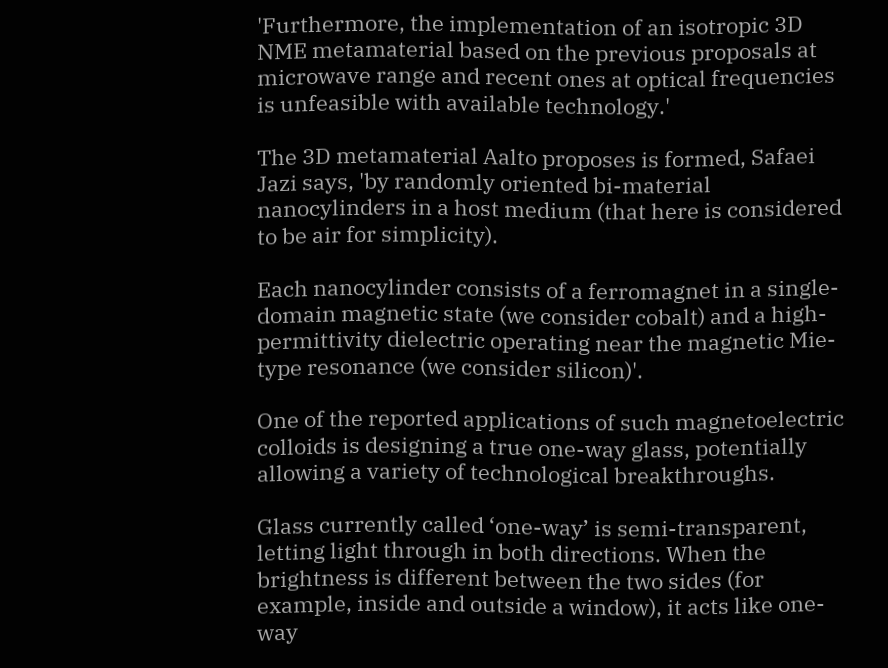'Furthermore, the implementation of an isotropic 3D NME metamaterial based on the previous proposals at microwave range and recent ones at optical frequencies is unfeasible with available technology.'

The 3D metamaterial Aalto proposes is formed, Safaei Jazi says, 'by randomly oriented bi-material nanocylinders in a host medium (that here is considered to be air for simplicity).

Each nanocylinder consists of a ferromagnet in a single-domain magnetic state (we consider cobalt) and a high-permittivity dielectric operating near the magnetic Mie-type resonance (we consider silicon)'.

One of the reported applications of such magnetoelectric colloids is designing a true one-way glass, potentially allowing a variety of technological breakthroughs.

Glass currently called ‘one-way’ is semi-transparent, letting light through in both directions. When the brightness is different between the two sides (for example, inside and outside a window), it acts like one-way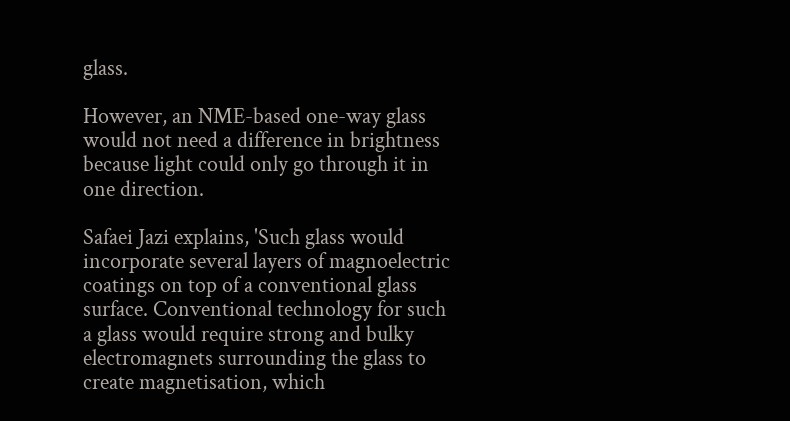glass.

However, an NME-based one-way glass would not need a difference in brightness because light could only go through it in one direction.

Safaei Jazi explains, 'Such glass would incorporate several layers of magnoelectric coatings on top of a conventional glass surface. Conventional technology for such a glass would require strong and bulky electromagnets surrounding the glass to create magnetisation, which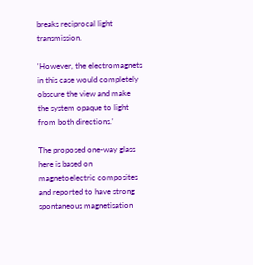breaks reciprocal light transmission.

'However, the electromagnets in this case would completely obscure the view and make the system opaque to light from both directions.'

The proposed one-way glass here is based on magnetoelectric composites and reported to have strong spontaneous magnetisation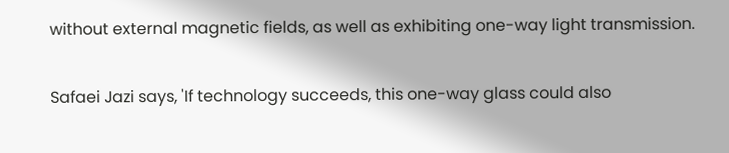without external magnetic fields, as well as exhibiting one-way light transmission.

Safaei Jazi says, 'If technology succeeds, this one-way glass could also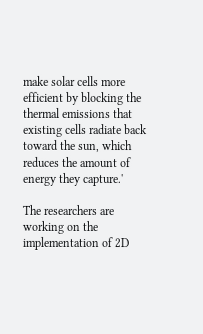make solar cells more efficient by blocking the thermal emissions that existing cells radiate back toward the sun, which reduces the amount of energy they capture.'

The researchers are working on the implementation of 2D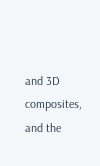and 3D composites, and the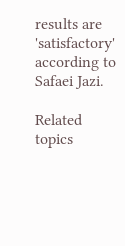results are 'satisfactory' according to Safaei Jazi.

Related topics